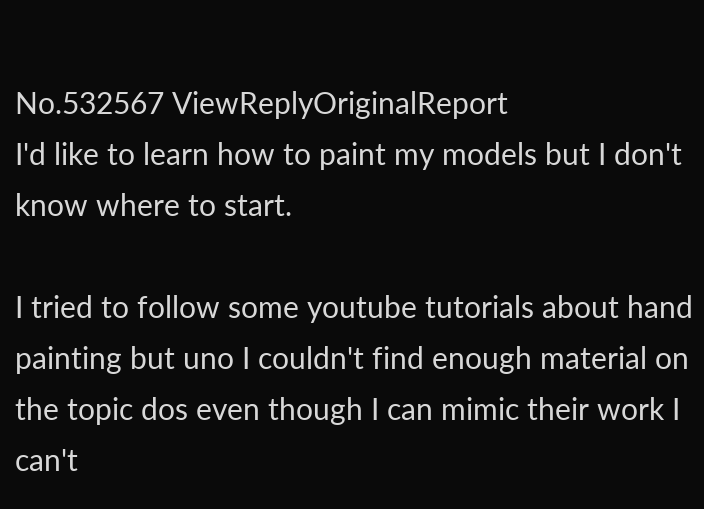No.532567 ViewReplyOriginalReport
I'd like to learn how to paint my models but I don't know where to start.

I tried to follow some youtube tutorials about hand painting but uno I couldn't find enough material on the topic dos even though I can mimic their work I can't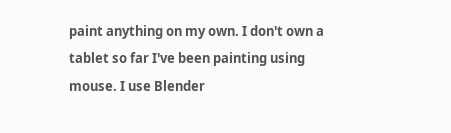paint anything on my own. I don't own a tablet so far I've been painting using mouse. I use Blender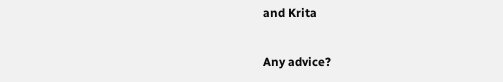and Krita

Any advice?